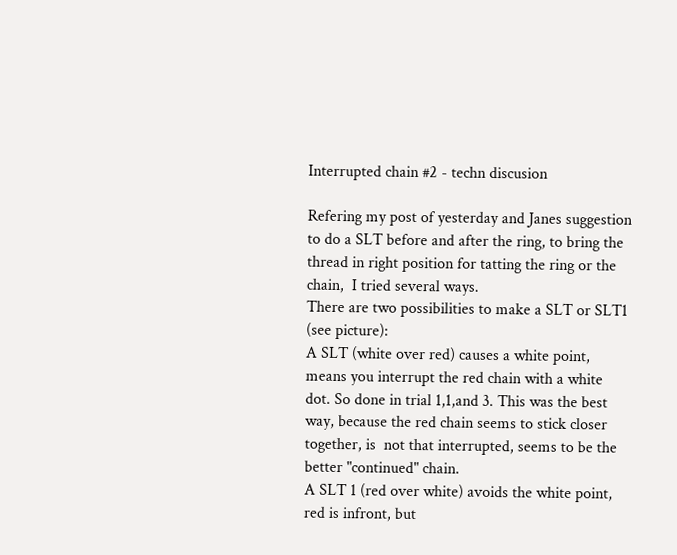Interrupted chain #2 - techn discusion

Refering my post of yesterday and Janes suggestion to do a SLT before and after the ring, to bring the thread in right position for tatting the ring or the chain,  I tried several ways.
There are two possibilities to make a SLT or SLT1 (see picture):
A SLT (white over red) causes a white point, means you interrupt the red chain with a white dot. So done in trial 1,1,and 3. This was the best way, because the red chain seems to stick closer together, is  not that interrupted, seems to be the better "continued" chain.
A SLT 1 (red over white) avoids the white point, red is infront, but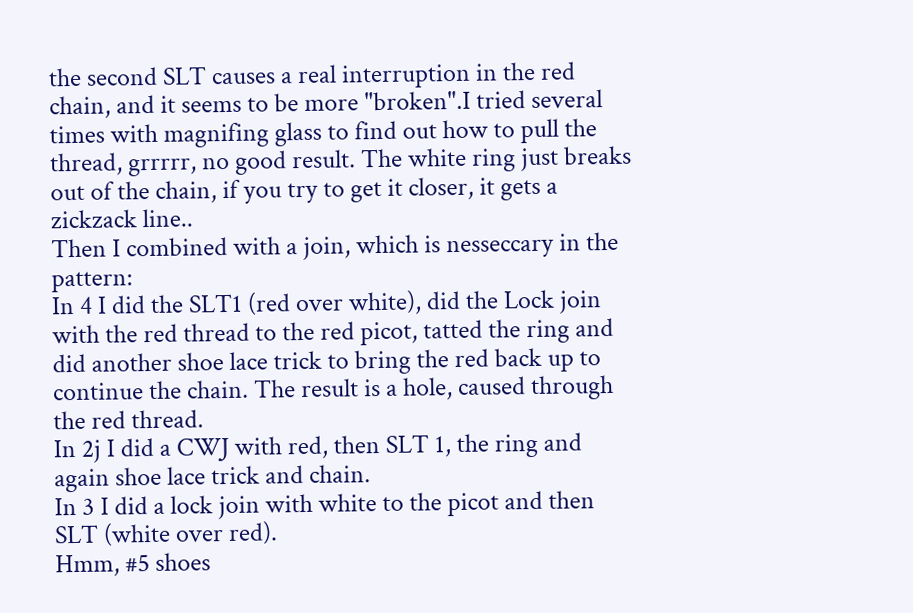the second SLT causes a real interruption in the red chain, and it seems to be more "broken".I tried several times with magnifing glass to find out how to pull the thread, grrrrr, no good result. The white ring just breaks out of the chain, if you try to get it closer, it gets a zickzack line..
Then I combined with a join, which is nesseccary in the pattern:
In 4 I did the SLT1 (red over white), did the Lock join with the red thread to the red picot, tatted the ring and did another shoe lace trick to bring the red back up to continue the chain. The result is a hole, caused through the red thread.
In 2j I did a CWJ with red, then SLT 1, the ring and again shoe lace trick and chain.
In 3 I did a lock join with white to the picot and then SLT (white over red).
Hmm, #5 shoes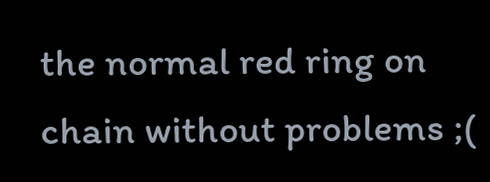the normal red ring on chain without problems ;(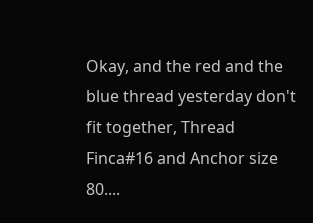Okay, and the red and the blue thread yesterday don't fit together, Thread Finca#16 and Anchor size 80....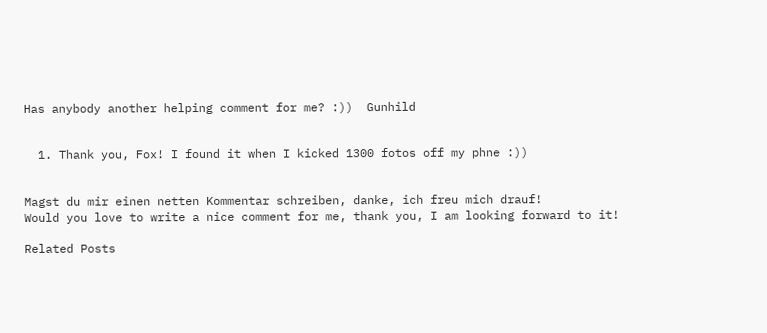Has anybody another helping comment for me? :))  Gunhild


  1. Thank you, Fox! I found it when I kicked 1300 fotos off my phne :))


Magst du mir einen netten Kommentar schreiben, danke, ich freu mich drauf!
Would you love to write a nice comment for me, thank you, I am looking forward to it!

Related Posts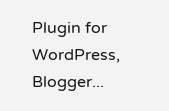Plugin for WordPress, Blogger...